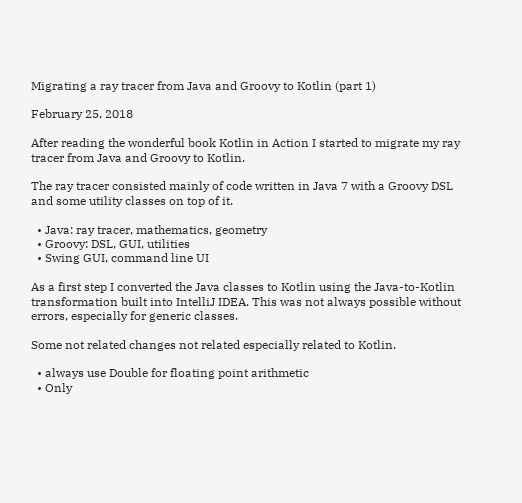Migrating a ray tracer from Java and Groovy to Kotlin (part 1)

February 25, 2018

After reading the wonderful book Kotlin in Action I started to migrate my ray tracer from Java and Groovy to Kotlin.

The ray tracer consisted mainly of code written in Java 7 with a Groovy DSL and some utility classes on top of it.

  • Java: ray tracer, mathematics, geometry
  • Groovy: DSL, GUI, utilities
  • Swing GUI, command line UI

As a first step I converted the Java classes to Kotlin using the Java-to-Kotlin transformation built into IntelliJ IDEA. This was not always possible without errors, especially for generic classes.

Some not related changes not related especially related to Kotlin.

  • always use Double for floating point arithmetic
  • Only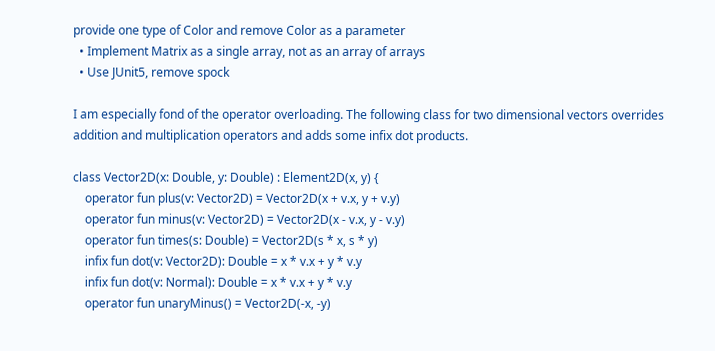provide one type of Color and remove Color as a parameter
  • Implement Matrix as a single array, not as an array of arrays
  • Use JUnit5, remove spock

I am especially fond of the operator overloading. The following class for two dimensional vectors overrides addition and multiplication operators and adds some infix dot products.

class Vector2D(x: Double, y: Double) : Element2D(x, y) {
    operator fun plus(v: Vector2D) = Vector2D(x + v.x, y + v.y)
    operator fun minus(v: Vector2D) = Vector2D(x - v.x, y - v.y)
    operator fun times(s: Double) = Vector2D(s * x, s * y)
    infix fun dot(v: Vector2D): Double = x * v.x + y * v.y
    infix fun dot(v: Normal): Double = x * v.x + y * v.y
    operator fun unaryMinus() = Vector2D(-x, -y)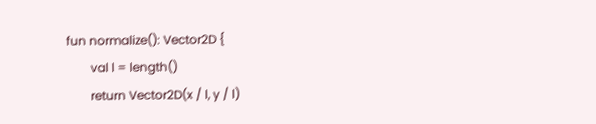fun normalize(): Vector2D {
        val l = length()
        return Vector2D(x / l, y / l)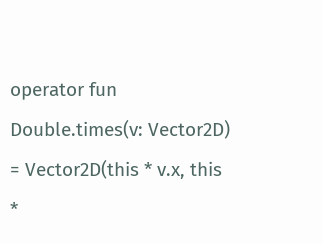operator fun Double.times(v: Vector2D) = Vector2D(this * v.x, this *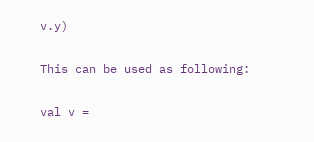v.y)

This can be used as following:

val v =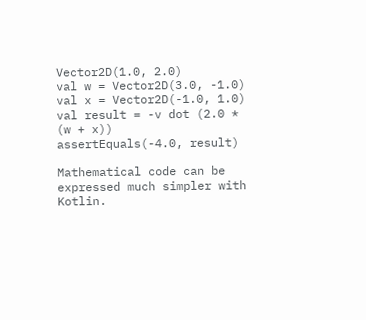Vector2D(1.0, 2.0)
val w = Vector2D(3.0, -1.0)
val x = Vector2D(-1.0, 1.0)
val result = -v dot (2.0 * (w + x))
assertEquals(-4.0, result)

Mathematical code can be expressed much simpler with Kotlin.